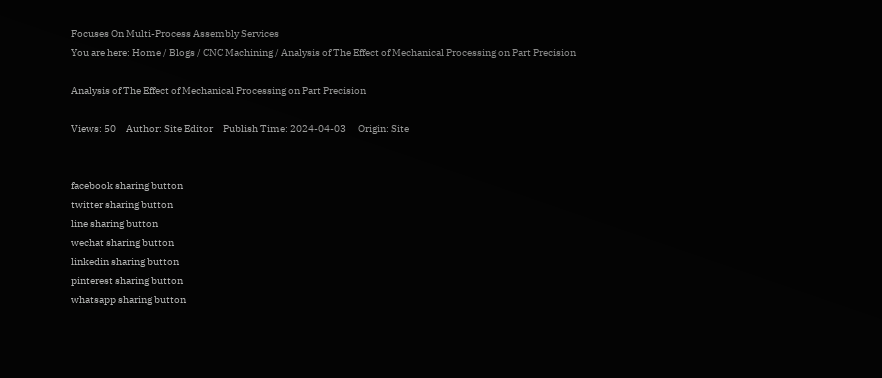Focuses On Multi-Process Assembly Services
You are here: Home / Blogs / CNC Machining / Analysis of The Effect of Mechanical Processing on Part Precision

Analysis of The Effect of Mechanical Processing on Part Precision

Views: 50     Author: Site Editor     Publish Time: 2024-04-03      Origin: Site


facebook sharing button
twitter sharing button
line sharing button
wechat sharing button
linkedin sharing button
pinterest sharing button
whatsapp sharing button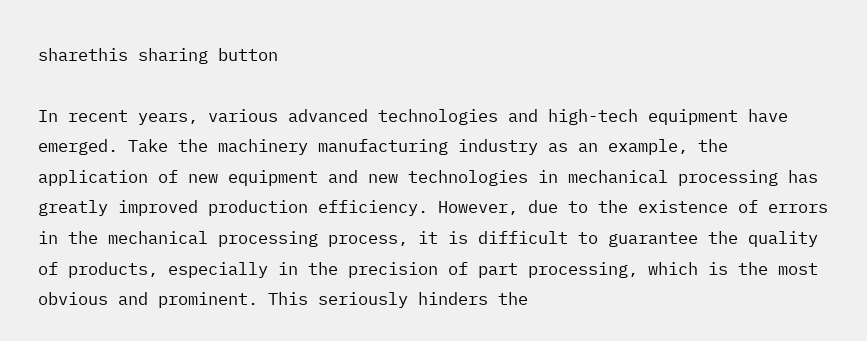sharethis sharing button

In recent years, various advanced technologies and high-tech equipment have emerged. Take the machinery manufacturing industry as an example, the application of new equipment and new technologies in mechanical processing has greatly improved production efficiency. However, due to the existence of errors in the mechanical processing process, it is difficult to guarantee the quality of products, especially in the precision of part processing, which is the most obvious and prominent. This seriously hinders the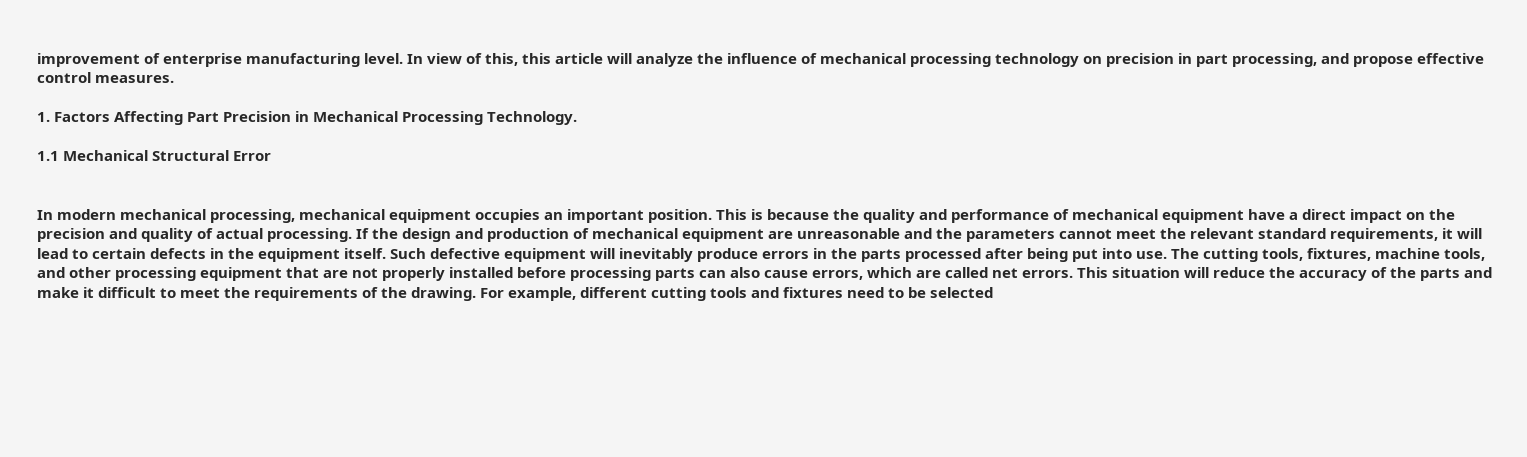improvement of enterprise manufacturing level. In view of this, this article will analyze the influence of mechanical processing technology on precision in part processing, and propose effective control measures.

1. Factors Affecting Part Precision in Mechanical Processing Technology.

1.1 Mechanical Structural Error


In modern mechanical processing, mechanical equipment occupies an important position. This is because the quality and performance of mechanical equipment have a direct impact on the precision and quality of actual processing. If the design and production of mechanical equipment are unreasonable and the parameters cannot meet the relevant standard requirements, it will lead to certain defects in the equipment itself. Such defective equipment will inevitably produce errors in the parts processed after being put into use. The cutting tools, fixtures, machine tools, and other processing equipment that are not properly installed before processing parts can also cause errors, which are called net errors. This situation will reduce the accuracy of the parts and make it difficult to meet the requirements of the drawing. For example, different cutting tools and fixtures need to be selected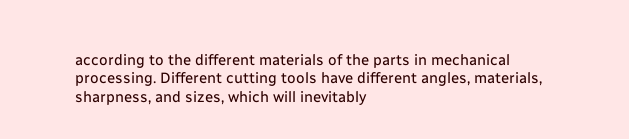according to the different materials of the parts in mechanical processing. Different cutting tools have different angles, materials, sharpness, and sizes, which will inevitably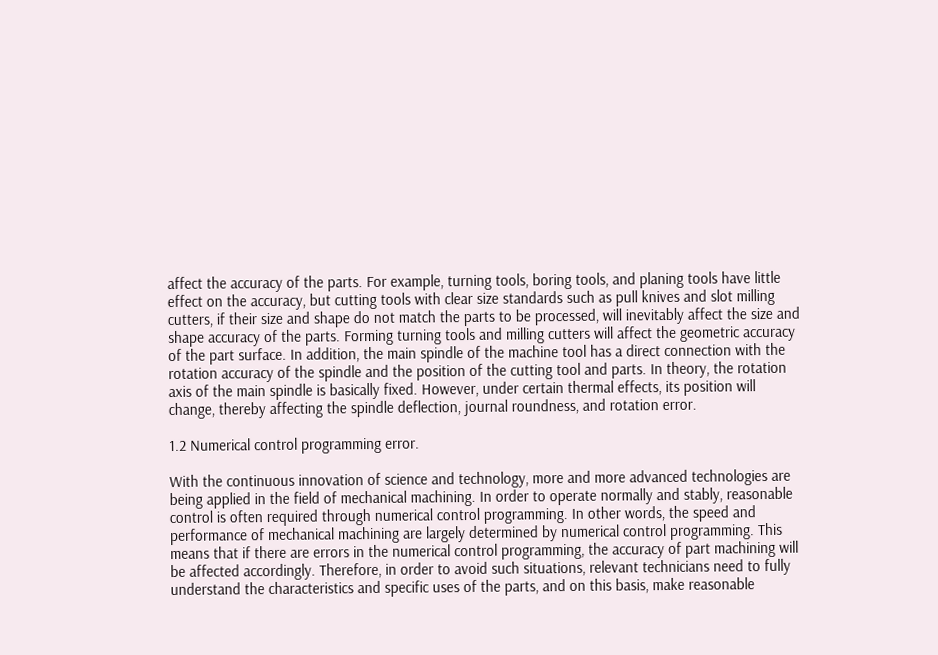affect the accuracy of the parts. For example, turning tools, boring tools, and planing tools have little effect on the accuracy, but cutting tools with clear size standards such as pull knives and slot milling cutters, if their size and shape do not match the parts to be processed, will inevitably affect the size and shape accuracy of the parts. Forming turning tools and milling cutters will affect the geometric accuracy of the part surface. In addition, the main spindle of the machine tool has a direct connection with the rotation accuracy of the spindle and the position of the cutting tool and parts. In theory, the rotation axis of the main spindle is basically fixed. However, under certain thermal effects, its position will change, thereby affecting the spindle deflection, journal roundness, and rotation error.

1.2 Numerical control programming error.

With the continuous innovation of science and technology, more and more advanced technologies are being applied in the field of mechanical machining. In order to operate normally and stably, reasonable control is often required through numerical control programming. In other words, the speed and performance of mechanical machining are largely determined by numerical control programming. This means that if there are errors in the numerical control programming, the accuracy of part machining will be affected accordingly. Therefore, in order to avoid such situations, relevant technicians need to fully understand the characteristics and specific uses of the parts, and on this basis, make reasonable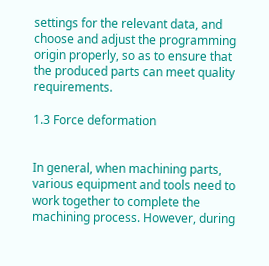settings for the relevant data, and choose and adjust the programming origin properly, so as to ensure that the produced parts can meet quality requirements.

1.3 Force deformation


In general, when machining parts, various equipment and tools need to work together to complete the machining process. However, during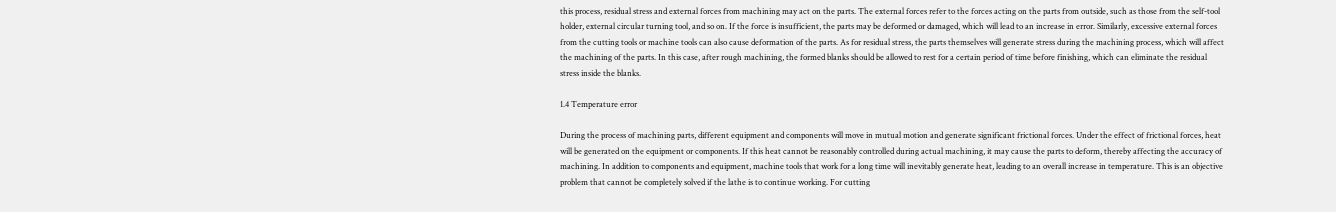this process, residual stress and external forces from machining may act on the parts. The external forces refer to the forces acting on the parts from outside, such as those from the self-tool holder, external circular turning tool, and so on. If the force is insufficient, the parts may be deformed or damaged, which will lead to an increase in error. Similarly, excessive external forces from the cutting tools or machine tools can also cause deformation of the parts. As for residual stress, the parts themselves will generate stress during the machining process, which will affect the machining of the parts. In this case, after rough machining, the formed blanks should be allowed to rest for a certain period of time before finishing, which can eliminate the residual stress inside the blanks.

1.4 Temperature error

During the process of machining parts, different equipment and components will move in mutual motion and generate significant frictional forces. Under the effect of frictional forces, heat will be generated on the equipment or components. If this heat cannot be reasonably controlled during actual machining, it may cause the parts to deform, thereby affecting the accuracy of machining. In addition to components and equipment, machine tools that work for a long time will inevitably generate heat, leading to an overall increase in temperature. This is an objective problem that cannot be completely solved if the lathe is to continue working. For cutting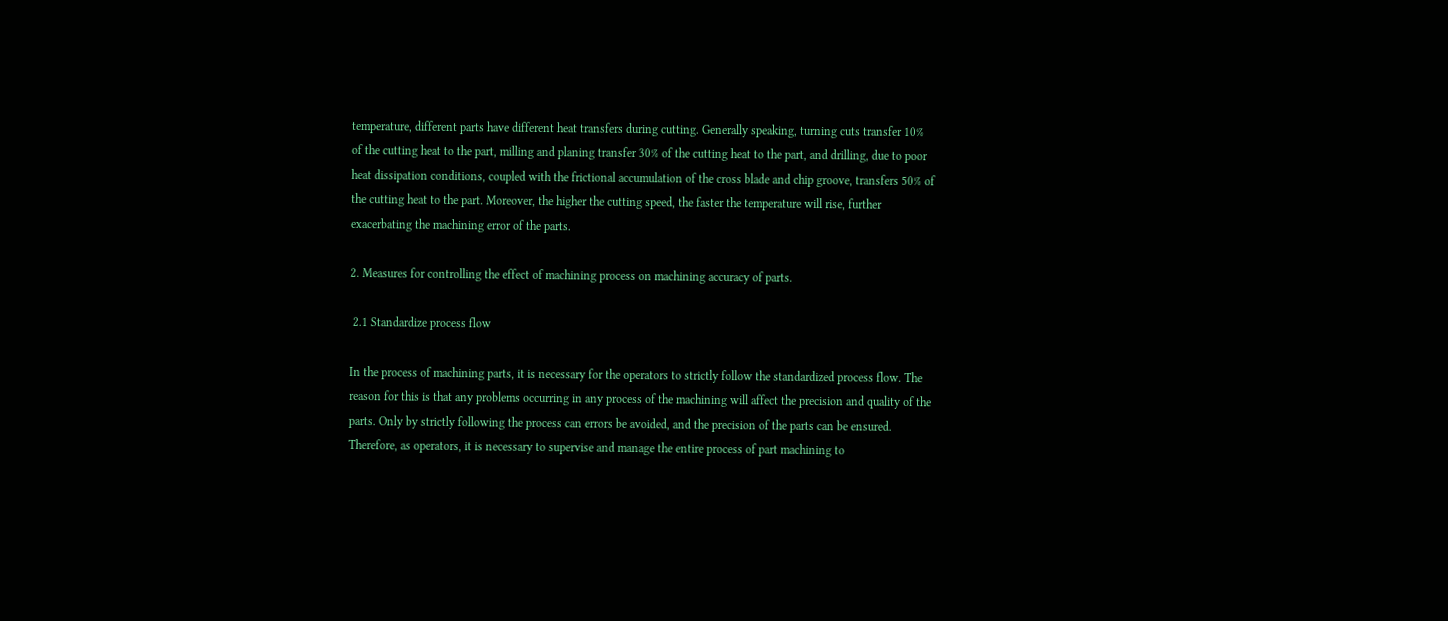temperature, different parts have different heat transfers during cutting. Generally speaking, turning cuts transfer 10% of the cutting heat to the part, milling and planing transfer 30% of the cutting heat to the part, and drilling, due to poor heat dissipation conditions, coupled with the frictional accumulation of the cross blade and chip groove, transfers 50% of the cutting heat to the part. Moreover, the higher the cutting speed, the faster the temperature will rise, further exacerbating the machining error of the parts.

2. Measures for controlling the effect of machining process on machining accuracy of parts.

 2.1 Standardize process flow

In the process of machining parts, it is necessary for the operators to strictly follow the standardized process flow. The reason for this is that any problems occurring in any process of the machining will affect the precision and quality of the parts. Only by strictly following the process can errors be avoided, and the precision of the parts can be ensured. Therefore, as operators, it is necessary to supervise and manage the entire process of part machining to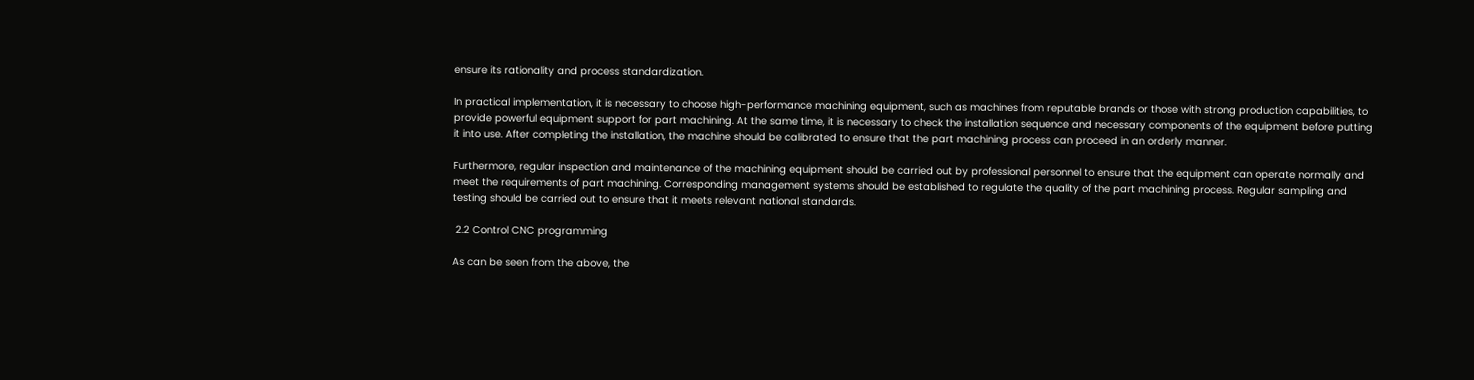ensure its rationality and process standardization.

In practical implementation, it is necessary to choose high-performance machining equipment, such as machines from reputable brands or those with strong production capabilities, to provide powerful equipment support for part machining. At the same time, it is necessary to check the installation sequence and necessary components of the equipment before putting it into use. After completing the installation, the machine should be calibrated to ensure that the part machining process can proceed in an orderly manner.

Furthermore, regular inspection and maintenance of the machining equipment should be carried out by professional personnel to ensure that the equipment can operate normally and meet the requirements of part machining. Corresponding management systems should be established to regulate the quality of the part machining process. Regular sampling and testing should be carried out to ensure that it meets relevant national standards.

 2.2 Control CNC programming

As can be seen from the above, the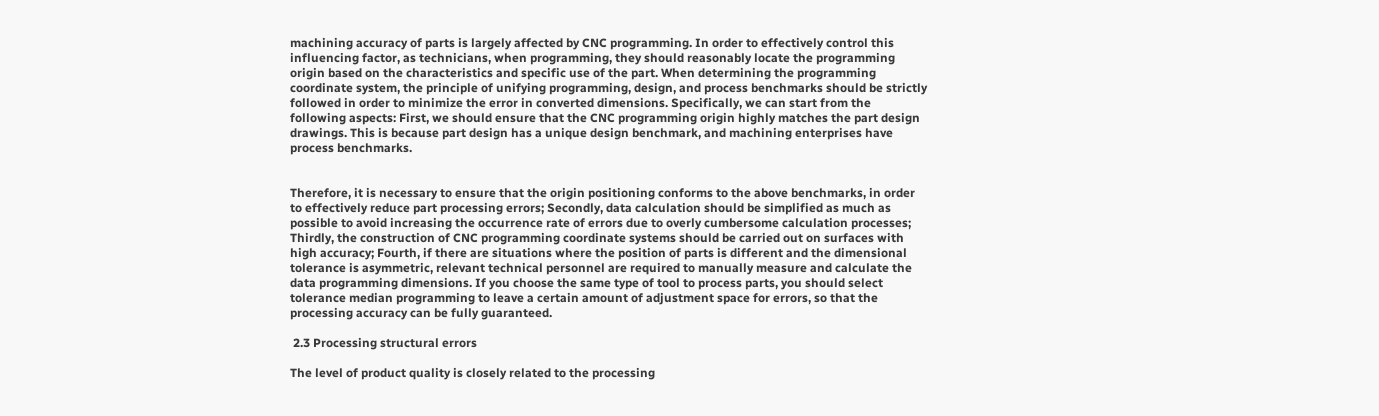machining accuracy of parts is largely affected by CNC programming. In order to effectively control this influencing factor, as technicians, when programming, they should reasonably locate the programming origin based on the characteristics and specific use of the part. When determining the programming coordinate system, the principle of unifying programming, design, and process benchmarks should be strictly followed in order to minimize the error in converted dimensions. Specifically, we can start from the following aspects: First, we should ensure that the CNC programming origin highly matches the part design drawings. This is because part design has a unique design benchmark, and machining enterprises have process benchmarks.


Therefore, it is necessary to ensure that the origin positioning conforms to the above benchmarks, in order to effectively reduce part processing errors; Secondly, data calculation should be simplified as much as possible to avoid increasing the occurrence rate of errors due to overly cumbersome calculation processes; Thirdly, the construction of CNC programming coordinate systems should be carried out on surfaces with high accuracy; Fourth, if there are situations where the position of parts is different and the dimensional tolerance is asymmetric, relevant technical personnel are required to manually measure and calculate the data programming dimensions. If you choose the same type of tool to process parts, you should select tolerance median programming to leave a certain amount of adjustment space for errors, so that the processing accuracy can be fully guaranteed.

 2.3 Processing structural errors

The level of product quality is closely related to the processing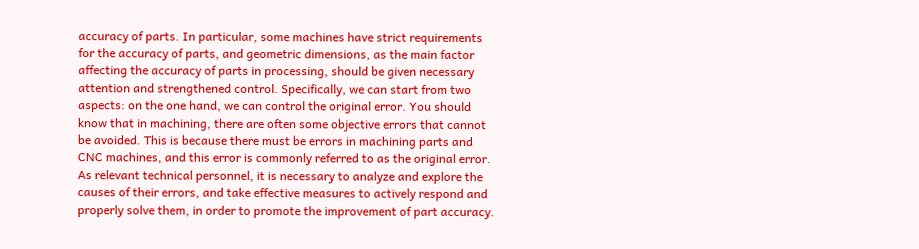accuracy of parts. In particular, some machines have strict requirements for the accuracy of parts, and geometric dimensions, as the main factor affecting the accuracy of parts in processing, should be given necessary attention and strengthened control. Specifically, we can start from two aspects: on the one hand, we can control the original error. You should know that in machining, there are often some objective errors that cannot be avoided. This is because there must be errors in machining parts and CNC machines, and this error is commonly referred to as the original error. As relevant technical personnel, it is necessary to analyze and explore the causes of their errors, and take effective measures to actively respond and properly solve them, in order to promote the improvement of part accuracy.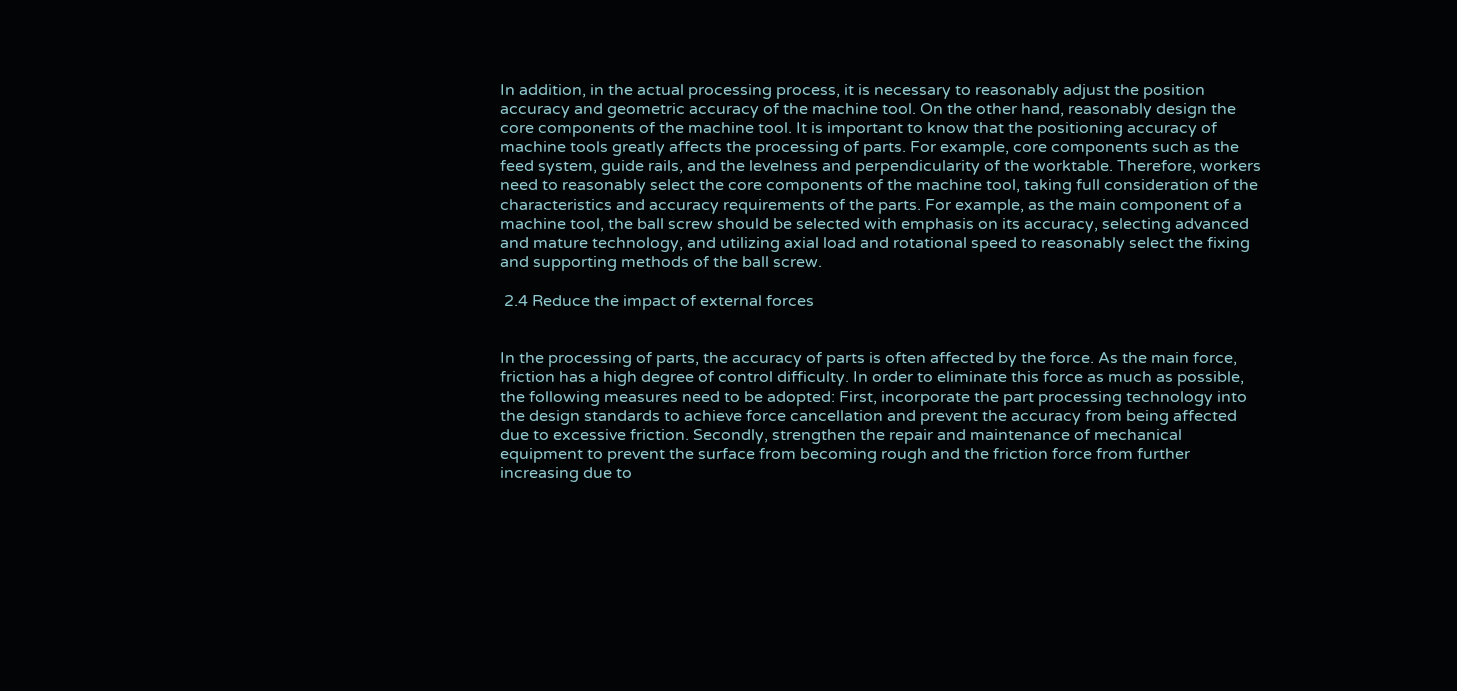In addition, in the actual processing process, it is necessary to reasonably adjust the position accuracy and geometric accuracy of the machine tool. On the other hand, reasonably design the core components of the machine tool. It is important to know that the positioning accuracy of machine tools greatly affects the processing of parts. For example, core components such as the feed system, guide rails, and the levelness and perpendicularity of the worktable. Therefore, workers need to reasonably select the core components of the machine tool, taking full consideration of the characteristics and accuracy requirements of the parts. For example, as the main component of a machine tool, the ball screw should be selected with emphasis on its accuracy, selecting advanced and mature technology, and utilizing axial load and rotational speed to reasonably select the fixing and supporting methods of the ball screw.

 2.4 Reduce the impact of external forces


In the processing of parts, the accuracy of parts is often affected by the force. As the main force, friction has a high degree of control difficulty. In order to eliminate this force as much as possible, the following measures need to be adopted: First, incorporate the part processing technology into the design standards to achieve force cancellation and prevent the accuracy from being affected due to excessive friction. Secondly, strengthen the repair and maintenance of mechanical equipment to prevent the surface from becoming rough and the friction force from further increasing due to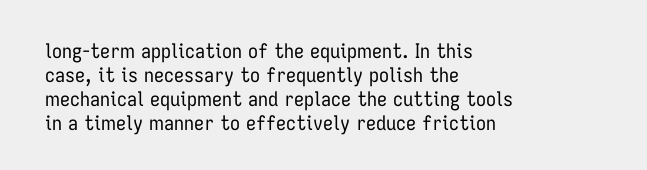long-term application of the equipment. In this case, it is necessary to frequently polish the mechanical equipment and replace the cutting tools in a timely manner to effectively reduce friction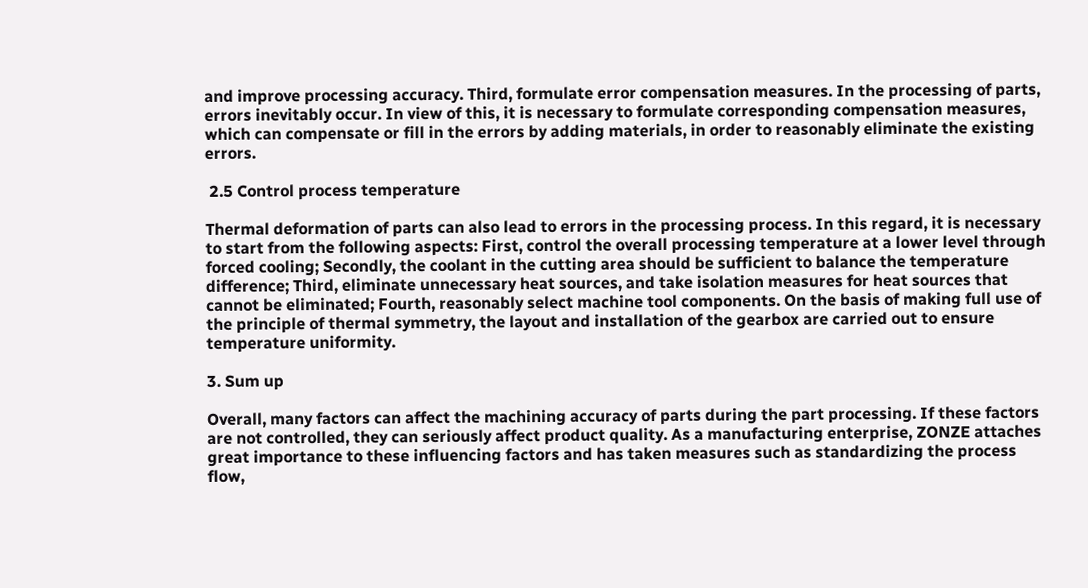and improve processing accuracy. Third, formulate error compensation measures. In the processing of parts, errors inevitably occur. In view of this, it is necessary to formulate corresponding compensation measures, which can compensate or fill in the errors by adding materials, in order to reasonably eliminate the existing errors.

 2.5 Control process temperature

Thermal deformation of parts can also lead to errors in the processing process. In this regard, it is necessary to start from the following aspects: First, control the overall processing temperature at a lower level through forced cooling; Secondly, the coolant in the cutting area should be sufficient to balance the temperature difference; Third, eliminate unnecessary heat sources, and take isolation measures for heat sources that cannot be eliminated; Fourth, reasonably select machine tool components. On the basis of making full use of the principle of thermal symmetry, the layout and installation of the gearbox are carried out to ensure temperature uniformity.

3. Sum up

Overall, many factors can affect the machining accuracy of parts during the part processing. If these factors are not controlled, they can seriously affect product quality. As a manufacturing enterprise, ZONZE attaches great importance to these influencing factors and has taken measures such as standardizing the process flow,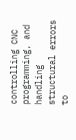controlling CNC programming, and handling structural errors to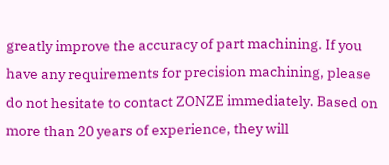greatly improve the accuracy of part machining. If you have any requirements for precision machining, please do not hesitate to contact ZONZE immediately. Based on more than 20 years of experience, they will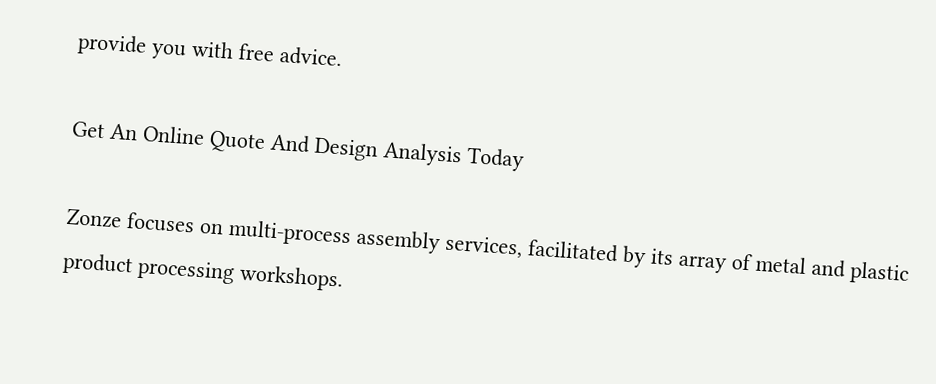provide you with free advice.

Get An Online Quote And Design Analysis Today

Zonze focuses on multi-process assembly services, facilitated by its array of metal and plastic product processing workshops.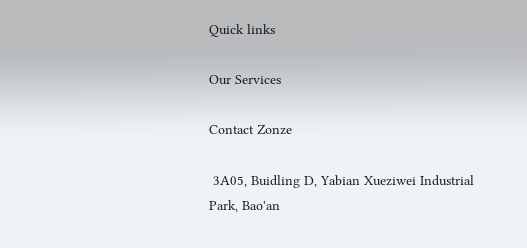Quick links

Our Services

Contact Zonze

 3A05, Buidling D, Yabian Xueziwei Industrial Park, Bao'an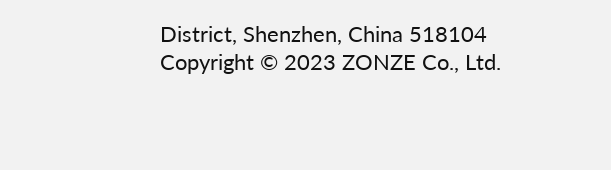District, Shenzhen, China 518104
Copyright © 2023 ZONZE Co., Ltd.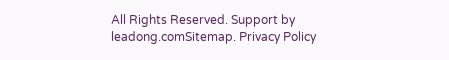All Rights Reserved. Support by leadong.comSitemap. Privacy Policy